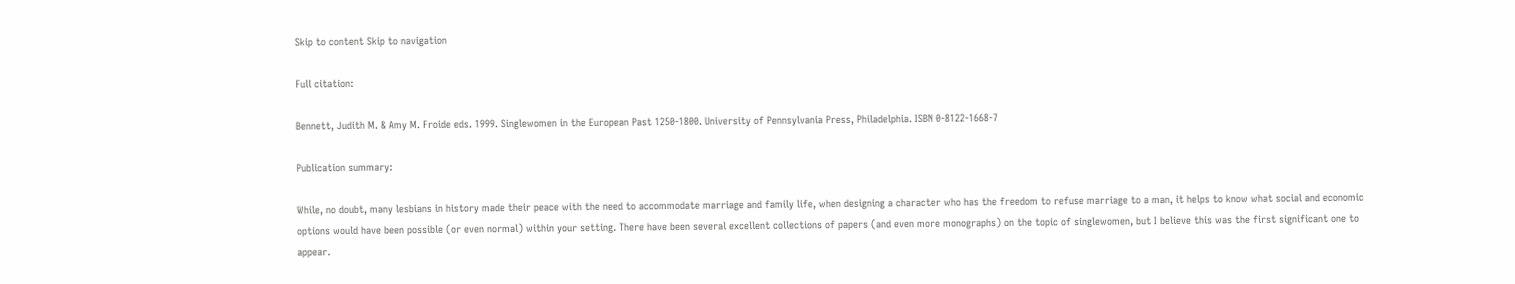Skip to content Skip to navigation

Full citation:

Bennett, Judith M. & Amy M. Froide eds. 1999. Singlewomen in the European Past 1250-1800. University of Pennsylvania Press, Philadelphia. ISBN 0-8122-1668-7

Publication summary:

While, no doubt, many lesbians in history made their peace with the need to accommodate marriage and family life, when designing a character who has the freedom to refuse marriage to a man, it helps to know what social and economic options would have been possible (or even normal) within your setting. There have been several excellent collections of papers (and even more monographs) on the topic of singlewomen, but I believe this was the first significant one to appear.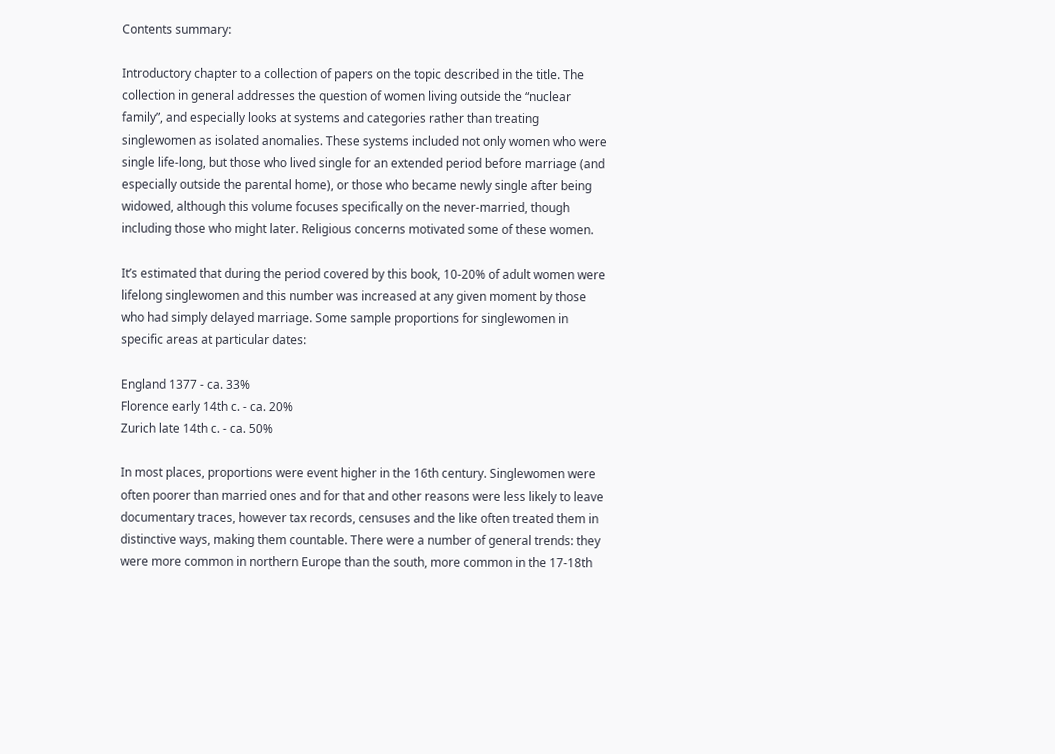Contents summary:

Introductory chapter to a collection of papers on the topic described in the title. The collection in general addresses the question of women living outside the “nuclear family”, and especially looks at systems and categories rather than treating singlewomen as isolated anomalies. These systems included not only women who were single life-long, but those who lived single for an extended period before marriage (and especially outside the parental home), or those who became newly single after being widowed, although this volume focuses specifically on the never-married, though including those who might later. Religious concerns motivated some of these women.

It’s estimated that during the period covered by this book, 10-20% of adult women were lifelong singlewomen and this number was increased at any given moment by those who had simply delayed marriage. Some sample proportions for singlewomen in specific areas at particular dates:

England 1377 - ca. 33%
Florence early 14th c. - ca. 20%
Zurich late 14th c. - ca. 50%

In most places, proportions were event higher in the 16th century. Singlewomen were often poorer than married ones and for that and other reasons were less likely to leave documentary traces, however tax records, censuses and the like often treated them in distinctive ways, making them countable. There were a number of general trends: they were more common in northern Europe than the south, more common in the 17-18th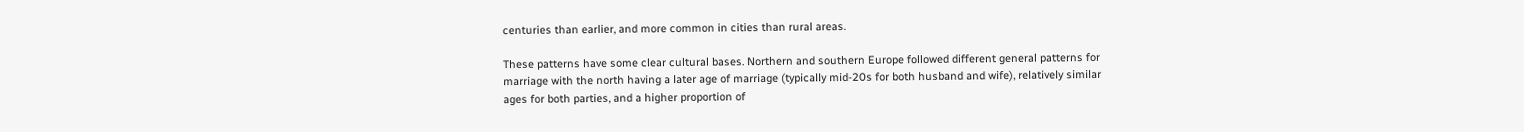centuries than earlier, and more common in cities than rural areas.

These patterns have some clear cultural bases. Northern and southern Europe followed different general patterns for marriage with the north having a later age of marriage (typically mid-20s for both husband and wife), relatively similar ages for both parties, and a higher proportion of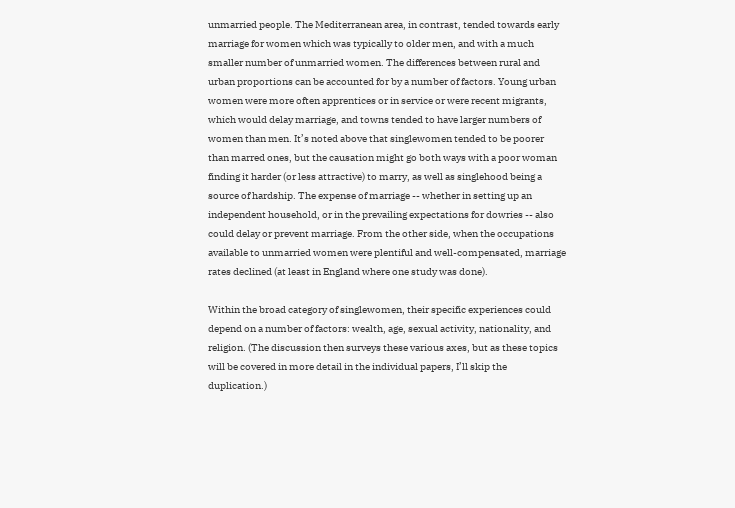unmarried people. The Mediterranean area, in contrast, tended towards early marriage for women which was typically to older men, and with a much smaller number of unmarried women. The differences between rural and urban proportions can be accounted for by a number of factors. Young urban women were more often apprentices or in service or were recent migrants, which would delay marriage, and towns tended to have larger numbers of women than men. It’s noted above that singlewomen tended to be poorer than marred ones, but the causation might go both ways with a poor woman finding it harder (or less attractive) to marry, as well as singlehood being a source of hardship. The expense of marriage -- whether in setting up an independent household, or in the prevailing expectations for dowries -- also could delay or prevent marriage. From the other side, when the occupations available to unmarried women were plentiful and well-compensated, marriage rates declined (at least in England where one study was done).

Within the broad category of singlewomen, their specific experiences could depend on a number of factors: wealth, age, sexual activity, nationality, and religion. (The discussion then surveys these various axes, but as these topics will be covered in more detail in the individual papers, I’ll skip the duplication.)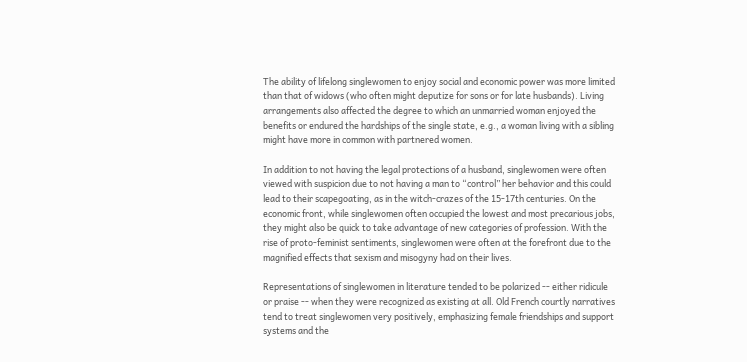The ability of lifelong singlewomen to enjoy social and economic power was more limited than that of widows (who often might deputize for sons or for late husbands). Living arrangements also affected the degree to which an unmarried woman enjoyed the benefits or endured the hardships of the single state, e.g., a woman living with a sibling might have more in common with partnered women.

In addition to not having the legal protections of a husband, singlewomen were often viewed with suspicion due to not having a man to “control” her behavior and this could lead to their scapegoating, as in the witch-crazes of the 15-17th centuries. On the economic front, while singlewomen often occupied the lowest and most precarious jobs, they might also be quick to take advantage of new categories of profession. With the rise of proto-feminist sentiments, singlewomen were often at the forefront due to the magnified effects that sexism and misogyny had on their lives.

Representations of singlewomen in literature tended to be polarized -- either ridicule or praise -- when they were recognized as existing at all. Old French courtly narratives tend to treat singlewomen very positively, emphasizing female friendships and support systems and the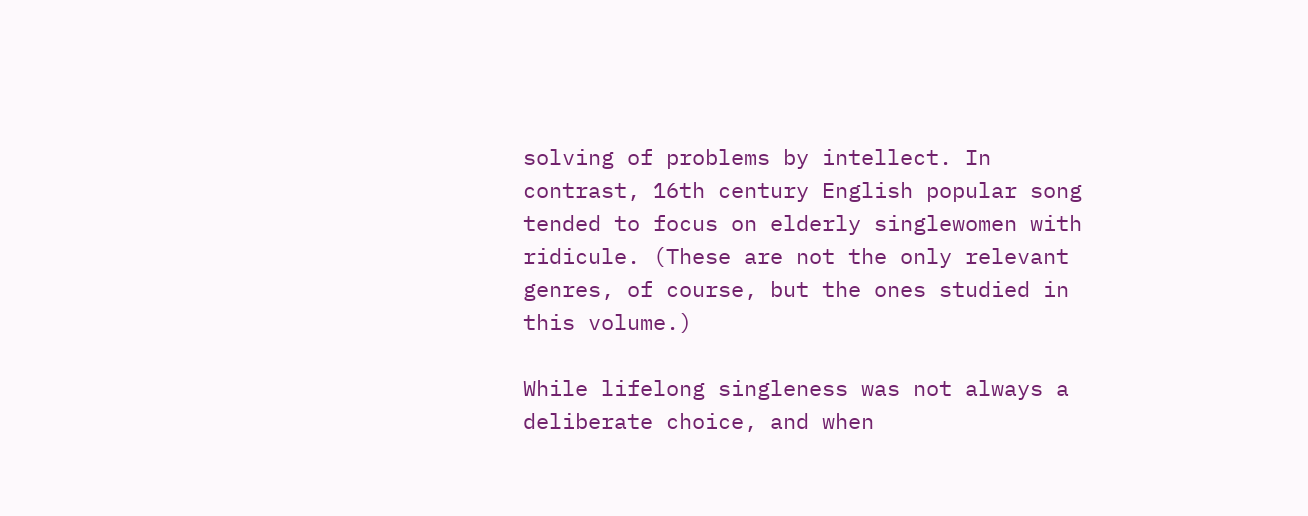solving of problems by intellect. In contrast, 16th century English popular song tended to focus on elderly singlewomen with ridicule. (These are not the only relevant genres, of course, but the ones studied in this volume.)

While lifelong singleness was not always a deliberate choice, and when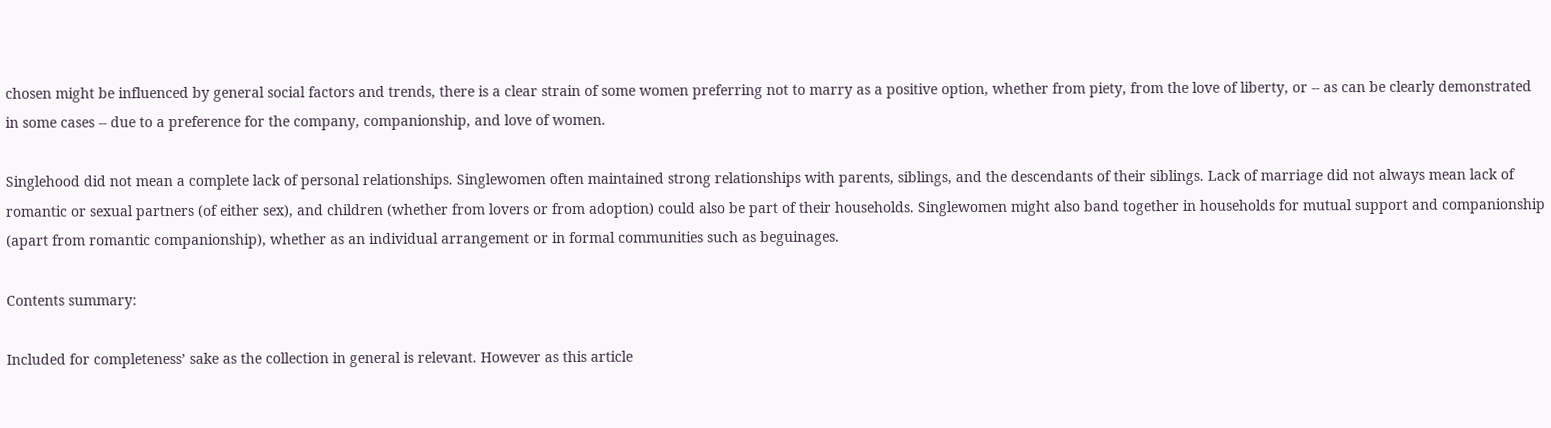chosen might be influenced by general social factors and trends, there is a clear strain of some women preferring not to marry as a positive option, whether from piety, from the love of liberty, or -- as can be clearly demonstrated in some cases -- due to a preference for the company, companionship, and love of women.

Singlehood did not mean a complete lack of personal relationships. Singlewomen often maintained strong relationships with parents, siblings, and the descendants of their siblings. Lack of marriage did not always mean lack of romantic or sexual partners (of either sex), and children (whether from lovers or from adoption) could also be part of their households. Singlewomen might also band together in households for mutual support and companionship (apart from romantic companionship), whether as an individual arrangement or in formal communities such as beguinages.

Contents summary:

Included for completeness’ sake as the collection in general is relevant. However as this article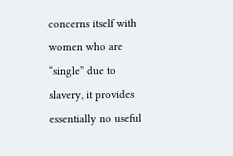concerns itself with women who are “single” due to slavery, it provides essentially no useful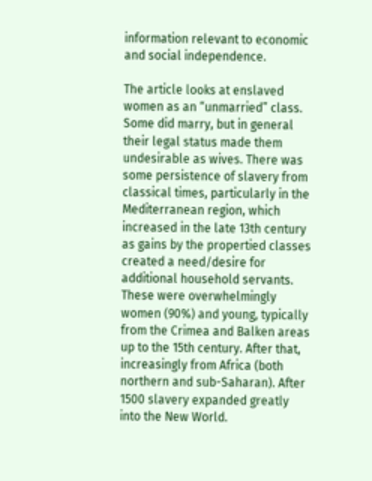information relevant to economic and social independence.

The article looks at enslaved women as an “unmarried” class. Some did marry, but in general their legal status made them undesirable as wives. There was some persistence of slavery from classical times, particularly in the Mediterranean region, which increased in the late 13th century as gains by the propertied classes created a need/desire for additional household servants. These were overwhelmingly women (90%) and young, typically from the Crimea and Balken areas up to the 15th century. After that, increasingly from Africa (both northern and sub-Saharan). After 1500 slavery expanded greatly into the New World.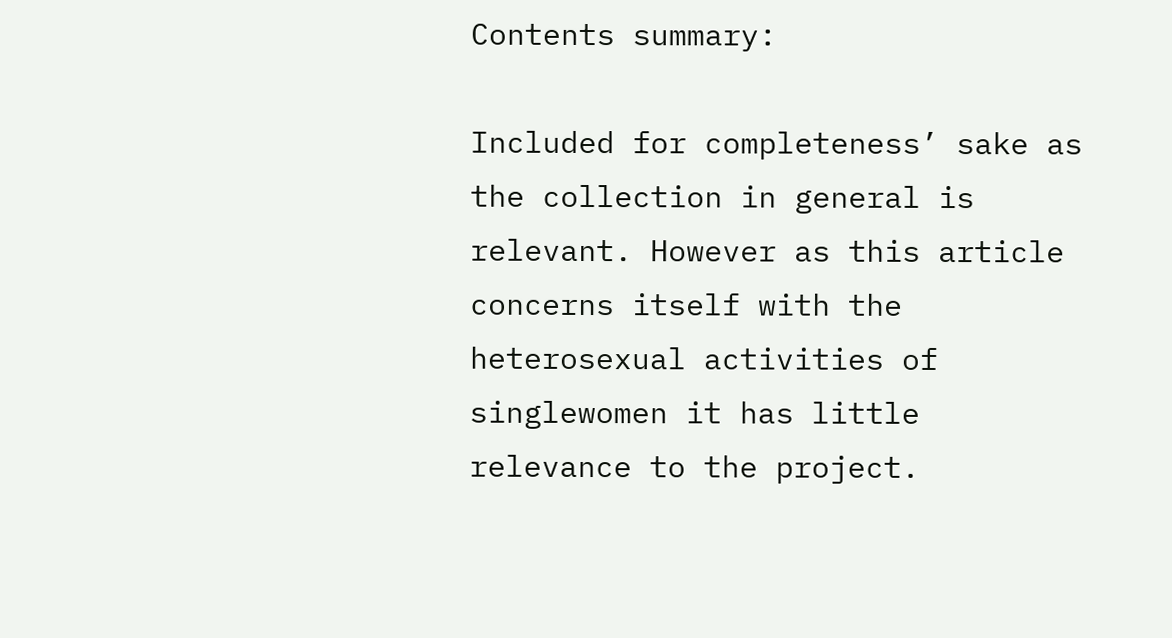Contents summary:

Included for completeness’ sake as the collection in general is relevant. However as this article concerns itself with the heterosexual activities of singlewomen it has little relevance to the project.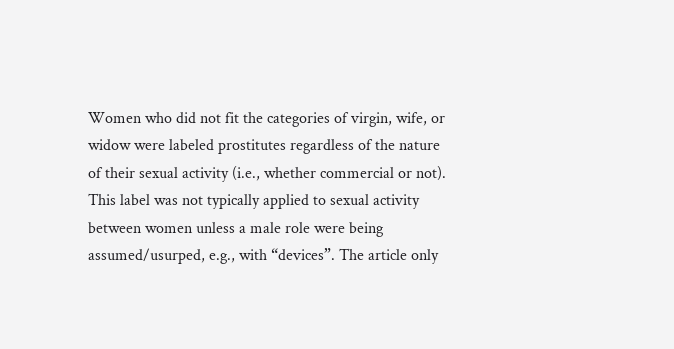Women who did not fit the categories of virgin, wife, or widow were labeled prostitutes regardless of the nature of their sexual activity (i.e., whether commercial or not). This label was not typically applied to sexual activity between women unless a male role were being assumed/usurped, e.g., with “devices”. The article only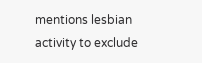mentions lesbian activity to exclude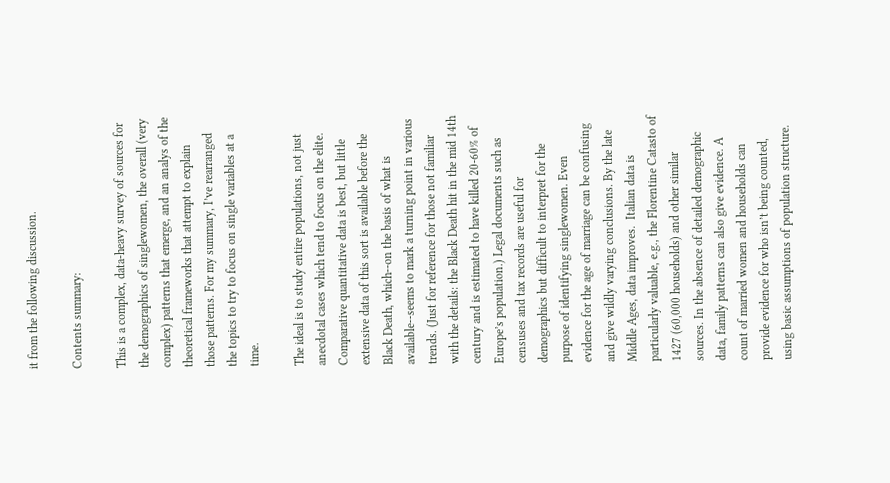it from the following discussion.

Contents summary:

This is a complex, data-heavy survey of sources for the demographics of singlewomen, the overall (very complex) patterns that emerge, and an analys of the theoretical frameworks that attempt to explain those patterns. For my summary, I’ve rearranged the topics to try to focus on single variables at a time.

The ideal is to study entire populations, not just anecdotal cases which tend to focus on the elite. Comparative quantitative data is best, but little extensive data of this sort is available before the Black Death, which--on the basis of what is available--seems to mark a turning point in various trends. (Just for reference for those not familiar with the details: the Black Death hit in the mid 14th century and is estimated to have killed 20-60% of Europe’s population.) Legal documents such as censuses and tax records are useful for demographics but difficult to interpret for the purpose of identifying singlewomen. Even evidence for the age of marriage can be confusing and give wildly varying conclusions. By the late Middle Ages, data improves.  Italian data is particularly valuable, e.g., the Florentine Catasto of 1427 (60,000 households) and other similar sources. In the absence of detailed demographic data, family patterns can also give evidence. A count of married women and households can provide evidence for who isn’t being counted, using basic assumptions of population structure.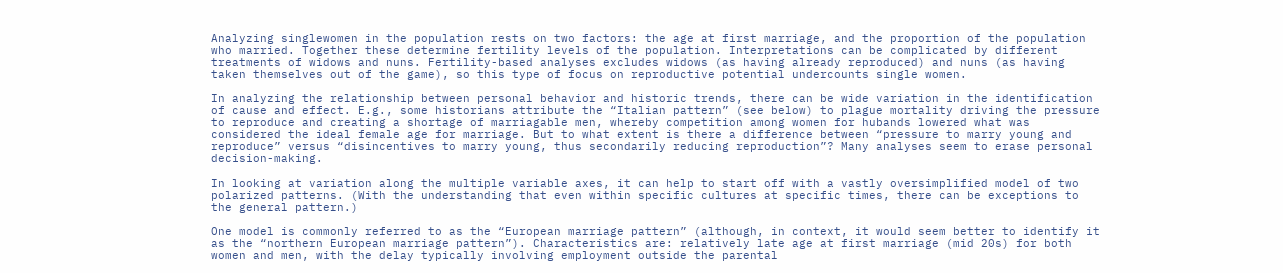Analyzing singlewomen in the population rests on two factors: the age at first marriage, and the proportion of the population who married. Together these determine fertility levels of the population. Interpretations can be complicated by different treatments of widows and nuns. Fertility-based analyses excludes widows (as having already reproduced) and nuns (as having taken themselves out of the game), so this type of focus on reproductive potential undercounts single women.

In analyzing the relationship between personal behavior and historic trends, there can be wide variation in the identification of cause and effect. E.g., some historians attribute the “Italian pattern” (see below) to plague mortality driving the pressure to reproduce and creating a shortage of marriagable men, whereby competition among women for hubands lowered what was considered the ideal female age for marriage. But to what extent is there a difference between “pressure to marry young and reproduce” versus “disincentives to marry young, thus secondarily reducing reproduction”? Many analyses seem to erase personal decision-making.

In looking at variation along the multiple variable axes, it can help to start off with a vastly oversimplified model of two polarized patterns. (With the understanding that even within specific cultures at specific times, there can be exceptions to the general pattern.)

One model is commonly referred to as the “European marriage pattern” (although, in context, it would seem better to identify it as the “northern European marriage pattern”). Characteristics are: relatively late age at first marriage (mid 20s) for both women and men, with the delay typically involving employment outside the parental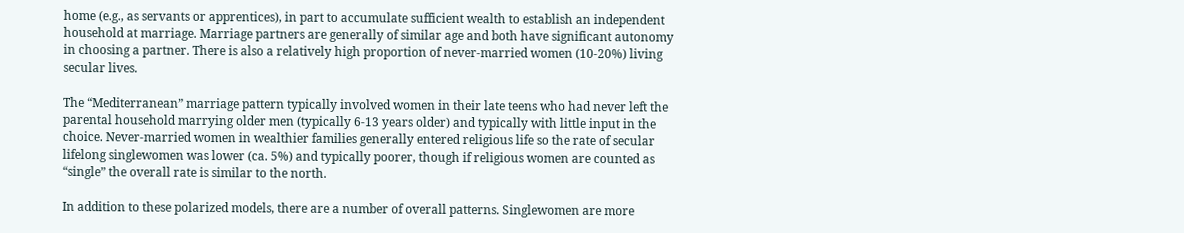home (e.g., as servants or apprentices), in part to accumulate sufficient wealth to establish an independent household at marriage. Marriage partners are generally of similar age and both have significant autonomy in choosing a partner. There is also a relatively high proportion of never-married women (10-20%) living secular lives.

The “Mediterranean” marriage pattern typically involved women in their late teens who had never left the parental household marrying older men (typically 6-13 years older) and typically with little input in the choice. Never-married women in wealthier families generally entered religious life so the rate of secular lifelong singlewomen was lower (ca. 5%) and typically poorer, though if religious women are counted as “single” the overall rate is similar to the north.

In addition to these polarized models, there are a number of overall patterns. Singlewomen are more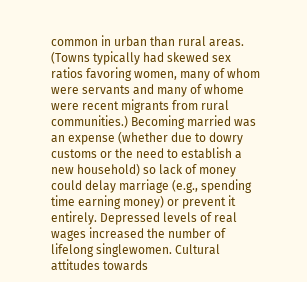common in urban than rural areas. (Towns typically had skewed sex ratios favoring women, many of whom were servants and many of whome were recent migrants from rural communities.) Becoming married was an expense (whether due to dowry customs or the need to establish a new household) so lack of money could delay marriage (e.g., spending time earning money) or prevent it entirely. Depressed levels of real wages increased the number of lifelong singlewomen. Cultural attitudes towards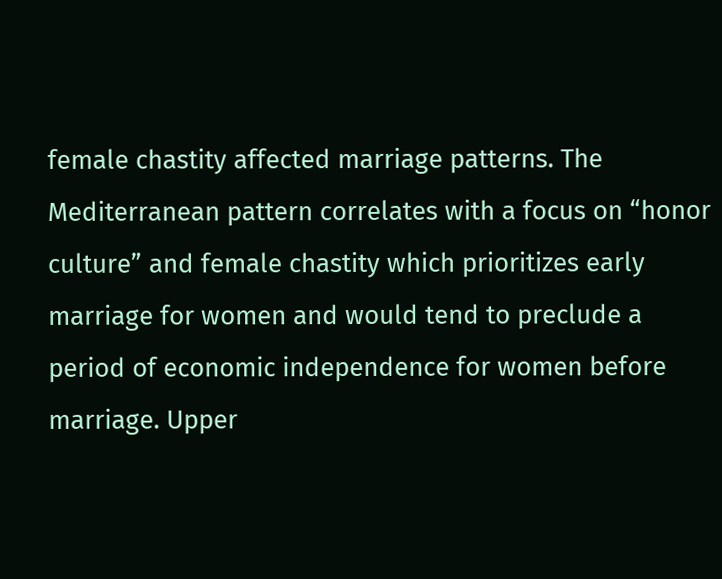female chastity affected marriage patterns. The Mediterranean pattern correlates with a focus on “honor culture” and female chastity which prioritizes early marriage for women and would tend to preclude a period of economic independence for women before marriage. Upper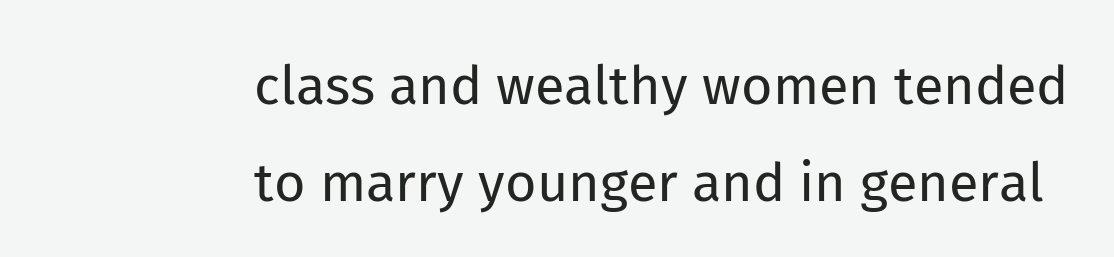class and wealthy women tended to marry younger and in general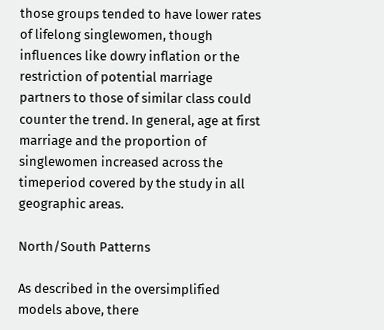those groups tended to have lower rates of lifelong singlewomen, though influences like dowry inflation or the restriction of potential marriage partners to those of similar class could counter the trend. In general, age at first marriage and the proportion of singlewomen increased across the timeperiod covered by the study in all geographic areas.

North/South Patterns

As described in the oversimplified models above, there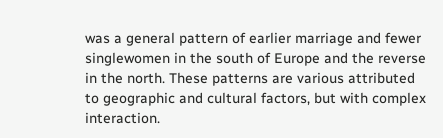was a general pattern of earlier marriage and fewer singlewomen in the south of Europe and the reverse in the north. These patterns are various attributed to geographic and cultural factors, but with complex interaction.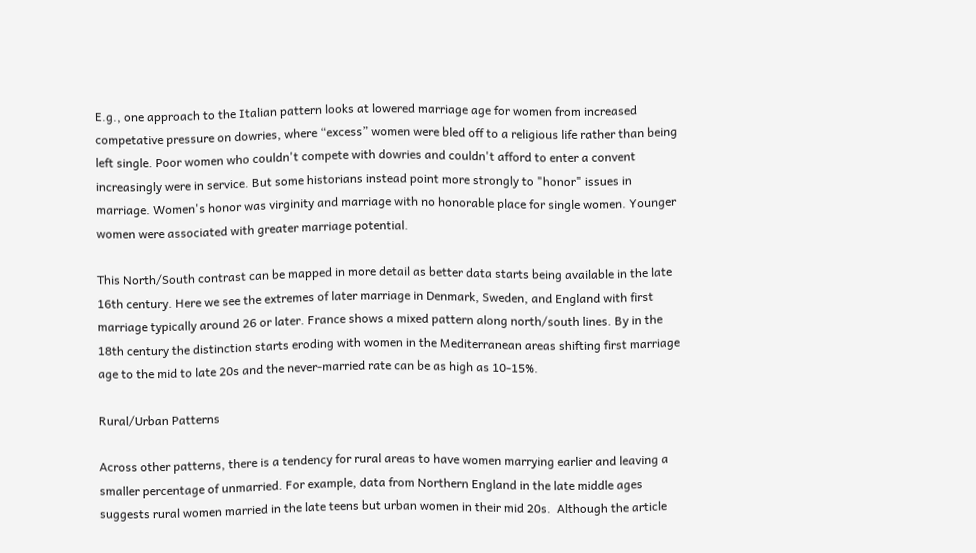E.g., one approach to the Italian pattern looks at lowered marriage age for women from increased competative pressure on dowries, where “excess” women were bled off to a religious life rather than being left single. Poor women who couldn't compete with dowries and couldn't afford to enter a convent increasingly were in service. But some historians instead point more strongly to "honor" issues in marriage. Women's honor was virginity and marriage with no honorable place for single women. Younger women were associated with greater marriage potential.

This North/South contrast can be mapped in more detail as better data starts being available in the late 16th century. Here we see the extremes of later marriage in Denmark, Sweden, and England with first marriage typically around 26 or later. France shows a mixed pattern along north/south lines. By in the 18th century the distinction starts eroding with women in the Mediterranean areas shifting first marriage age to the mid to late 20s and the never-married rate can be as high as 10-15%.

Rural/Urban Patterns

Across other patterns, there is a tendency for rural areas to have women marrying earlier and leaving a smaller percentage of unmarried. For example, data from Northern England in the late middle ages suggests rural women married in the late teens but urban women in their mid 20s.  Although the article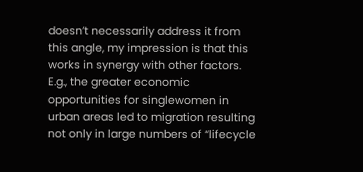doesn’t necessarily address it from this angle, my impression is that this works in synergy with other factors. E.g., the greater economic opportunities for singlewomen in urban areas led to migration resulting not only in large numbers of “lifecycle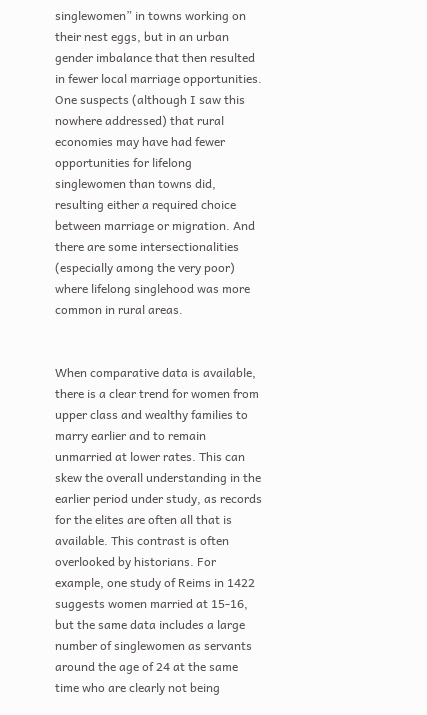singlewomen” in towns working on their nest eggs, but in an urban gender imbalance that then resulted in fewer local marriage opportunities. One suspects (although I saw this nowhere addressed) that rural economies may have had fewer opportunities for lifelong singlewomen than towns did, resulting either a required choice between marriage or migration. And there are some intersectionalities (especially among the very poor) where lifelong singlehood was more common in rural areas.


When comparative data is available, there is a clear trend for women from upper class and wealthy families to marry earlier and to remain unmarried at lower rates. This can skew the overall understanding in the earlier period under study, as records for the elites are often all that is available. This contrast is often overlooked by historians. For example, one study of Reims in 1422 suggests women married at 15-16, but the same data includes a large number of singlewomen as servants around the age of 24 at the same time who are clearly not being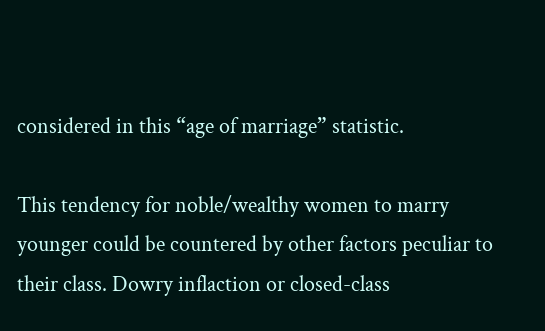considered in this “age of marriage” statistic.

This tendency for noble/wealthy women to marry younger could be countered by other factors peculiar to their class. Dowry inflaction or closed-class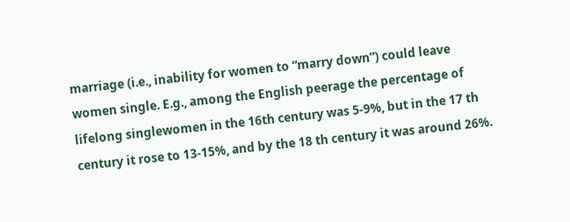marriage (i.e., inability for women to “marry down”) could leave women single. E.g., among the English peerage the percentage of lifelong singlewomen in the 16th century was 5-9%, but in the 17 th century it rose to 13-15%, and by the 18 th century it was around 26%.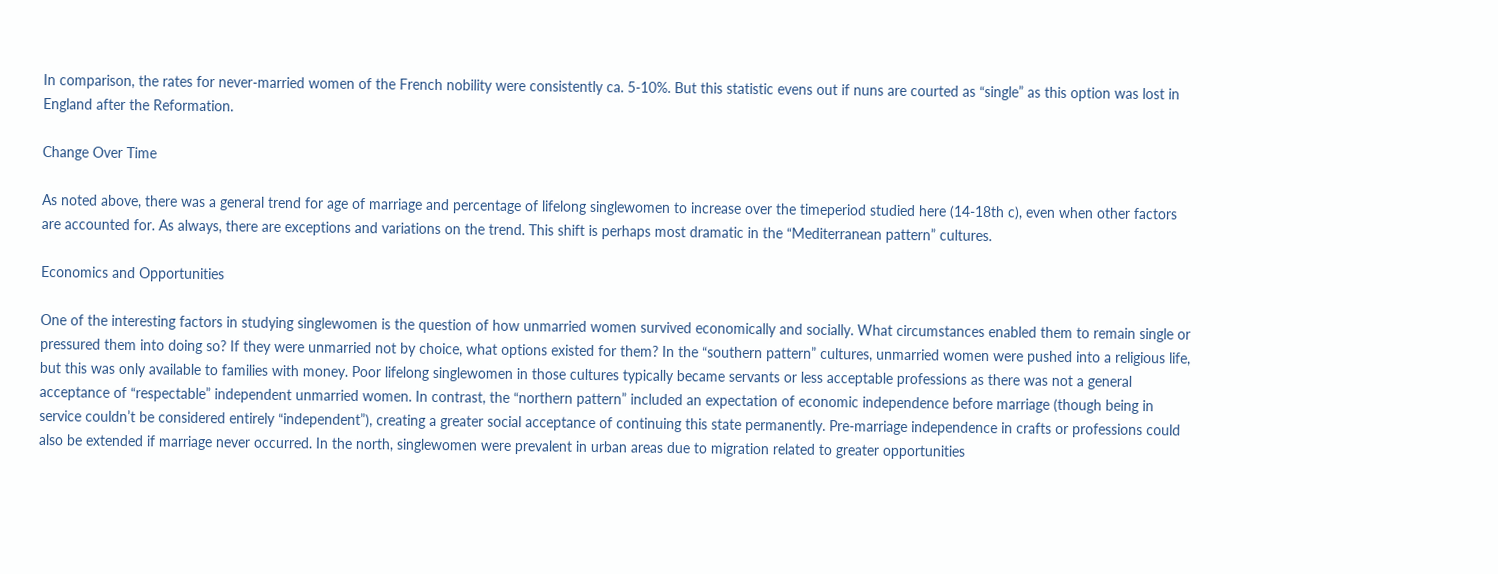In comparison, the rates for never-married women of the French nobility were consistently ca. 5-10%. But this statistic evens out if nuns are courted as “single” as this option was lost in England after the Reformation.

Change Over Time

As noted above, there was a general trend for age of marriage and percentage of lifelong singlewomen to increase over the timeperiod studied here (14-18th c), even when other factors are accounted for. As always, there are exceptions and variations on the trend. This shift is perhaps most dramatic in the “Mediterranean pattern” cultures.

Economics and Opportunities

One of the interesting factors in studying singlewomen is the question of how unmarried women survived economically and socially. What circumstances enabled them to remain single or pressured them into doing so? If they were unmarried not by choice, what options existed for them? In the “southern pattern” cultures, unmarried women were pushed into a religious life, but this was only available to families with money. Poor lifelong singlewomen in those cultures typically became servants or less acceptable professions as there was not a general acceptance of “respectable” independent unmarried women. In contrast, the “northern pattern” included an expectation of economic independence before marriage (though being in service couldn’t be considered entirely “independent”), creating a greater social acceptance of continuing this state permanently. Pre-marriage independence in crafts or professions could also be extended if marriage never occurred. In the north, singlewomen were prevalent in urban areas due to migration related to greater opportunities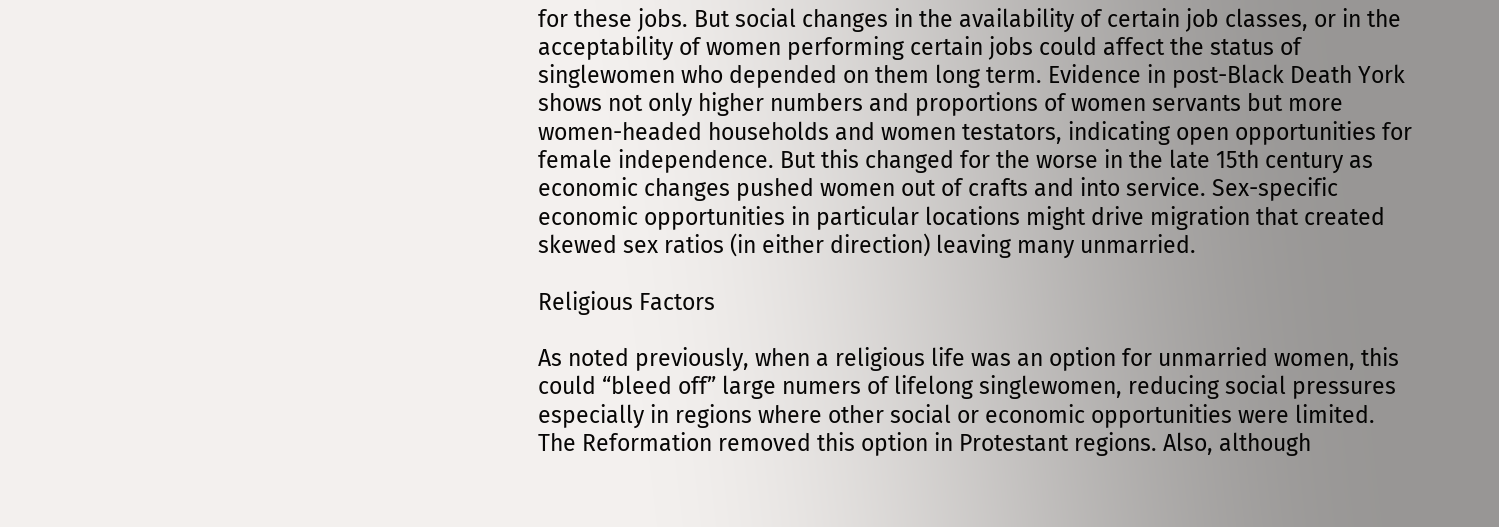for these jobs. But social changes in the availability of certain job classes, or in the acceptability of women performing certain jobs could affect the status of singlewomen who depended on them long term. Evidence in post-Black Death York shows not only higher numbers and proportions of women servants but more women-headed households and women testators, indicating open opportunities for female independence. But this changed for the worse in the late 15th century as economic changes pushed women out of crafts and into service. Sex-specific economic opportunities in particular locations might drive migration that created skewed sex ratios (in either direction) leaving many unmarried.

Religious Factors

As noted previously, when a religious life was an option for unmarried women, this could “bleed off” large numers of lifelong singlewomen, reducing social pressures especially in regions where other social or economic opportunities were limited. The Reformation removed this option in Protestant regions. Also, although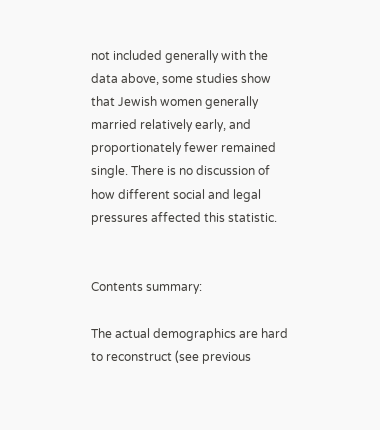not included generally with the data above, some studies show that Jewish women generally married relatively early, and proportionately fewer remained single. There is no discussion of how different social and legal pressures affected this statistic.


Contents summary:

The actual demographics are hard to reconstruct (see previous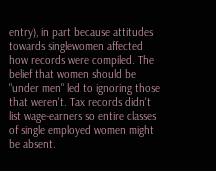entry), in part because attitudes towards singlewomen affected how records were compiled. The belief that women should be "under men" led to ignoring those that weren't. Tax records didn't list wage-earners so entire classes of single employed women might be absent.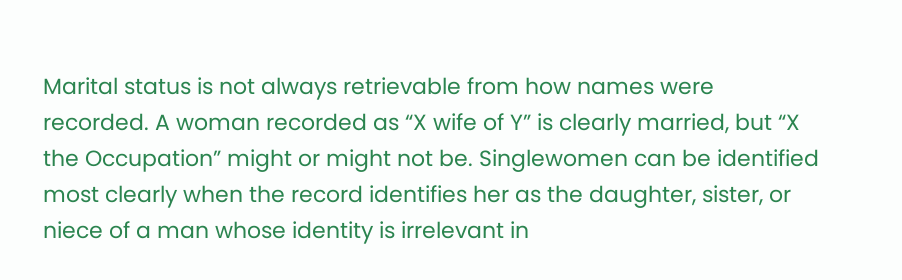Marital status is not always retrievable from how names were recorded. A woman recorded as “X wife of Y” is clearly married, but “X the Occupation” might or might not be. Singlewomen can be identified most clearly when the record identifies her as the daughter, sister, or niece of a man whose identity is irrelevant in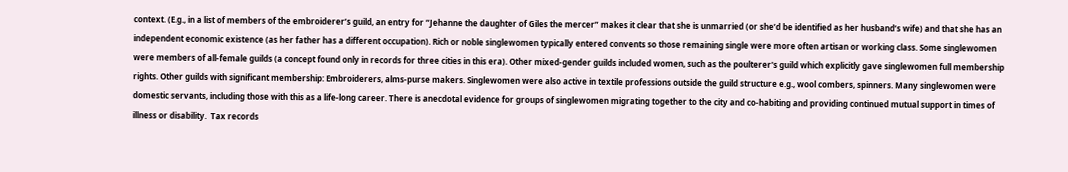context. (E.g., in a list of members of the embroiderer’s guild, an entry for “Jehanne the daughter of Giles the mercer” makes it clear that she is unmarried (or she’d be identified as her husband’s wife) and that she has an independent economic existence (as her father has a different occupation). Rich or noble singlewomen typically entered convents so those remaining single were more often artisan or working class. Some singlewomen were members of all-female guilds (a concept found only in records for three cities in this era). Other mixed-gender guilds included women, such as the poulterer's guild which explicitly gave singlewomen full membership rights. Other guilds with significant membership: Embroiderers, alms-purse makers. Singlewomen were also active in textile professions outside the guild structure e.g., wool combers, spinners. Many singlewomen were domestic servants, including those with this as a life-long career. There is anecdotal evidence for groups of singlewomen migrating together to the city and co-habiting and providing continued mutual support in times of illness or disability.  Tax records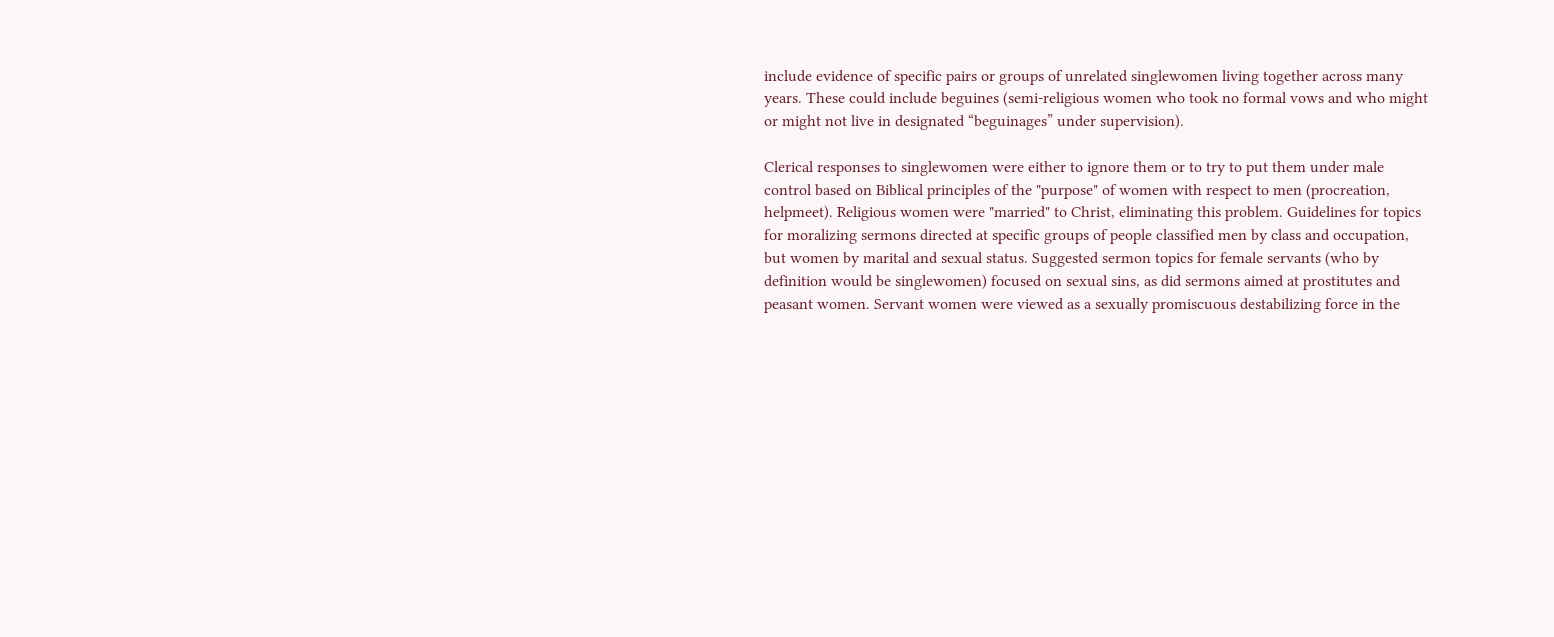include evidence of specific pairs or groups of unrelated singlewomen living together across many years. These could include beguines (semi-religious women who took no formal vows and who might or might not live in designated “beguinages” under supervision).

Clerical responses to singlewomen were either to ignore them or to try to put them under male control based on Biblical principles of the "purpose" of women with respect to men (procreation, helpmeet). Religious women were "married" to Christ, eliminating this problem. Guidelines for topics for moralizing sermons directed at specific groups of people classified men by class and occupation, but women by marital and sexual status. Suggested sermon topics for female servants (who by definition would be singlewomen) focused on sexual sins, as did sermons aimed at prostitutes and peasant women. Servant women were viewed as a sexually promiscuous destabilizing force in the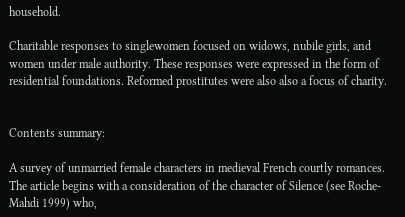household.

Charitable responses to singlewomen focused on widows, nubile girls, and women under male authority. These responses were expressed in the form of residential foundations. Reformed prostitutes were also also a focus of charity.


Contents summary:

A survey of unmarried female characters in medieval French courtly romances. The article begins with a consideration of the character of Silence (see Roche-Mahdi 1999) who,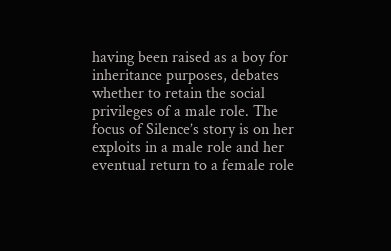having been raised as a boy for inheritance purposes, debates whether to retain the social privileges of a male role. The focus of Silence’s story is on her exploits in a male role and her eventual return to a female role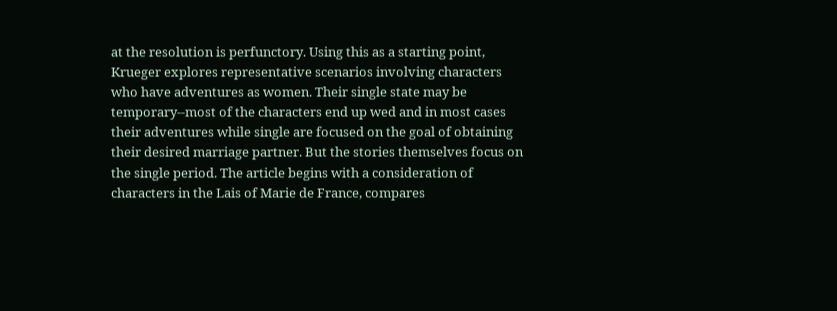at the resolution is perfunctory. Using this as a starting point, Krueger explores representative scenarios involving characters who have adventures as women. Their single state may be temporary--most of the characters end up wed and in most cases their adventures while single are focused on the goal of obtaining their desired marriage partner. But the stories themselves focus on the single period. The article begins with a consideration of characters in the Lais of Marie de France, compares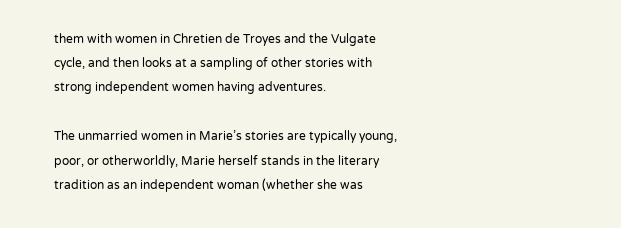them with women in Chretien de Troyes and the Vulgate cycle, and then looks at a sampling of other stories with strong independent women having adventures.

The unmarried women in Marie’s stories are typically young, poor, or otherworldly, Marie herself stands in the literary tradition as an independent woman (whether she was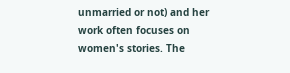unmarried or not) and her work often focuses on women's stories. The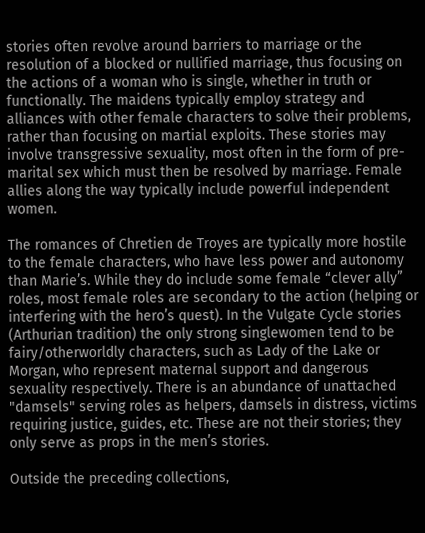stories often revolve around barriers to marriage or the resolution of a blocked or nullified marriage, thus focusing on the actions of a woman who is single, whether in truth or functionally. The maidens typically employ strategy and alliances with other female characters to solve their problems, rather than focusing on martial exploits. These stories may involve transgressive sexuality, most often in the form of pre-marital sex which must then be resolved by marriage. Female allies along the way typically include powerful independent women.

The romances of Chretien de Troyes are typically more hostile to the female characters, who have less power and autonomy than Marie’s. While they do include some female “clever ally” roles, most female roles are secondary to the action (helping or interfering with the hero’s quest). In the Vulgate Cycle stories (Arthurian tradition) the only strong singlewomen tend to be fairy/otherworldly characters, such as Lady of the Lake or Morgan, who represent maternal support and dangerous sexuality respectively. There is an abundance of unattached "damsels" serving roles as helpers, damsels in distress, victims requiring justice, guides, etc. These are not their stories; they only serve as props in the men’s stories.

Outside the preceding collections,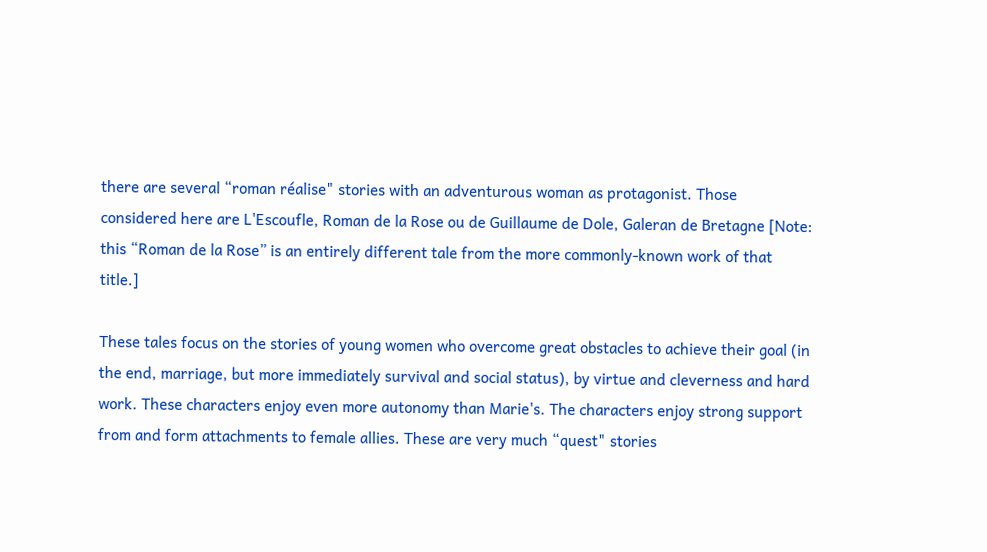there are several “roman réalise" stories with an adventurous woman as protagonist. Those considered here are L'Escoufle, Roman de la Rose ou de Guillaume de Dole, Galeran de Bretagne [Note: this “Roman de la Rose” is an entirely different tale from the more commonly-known work of that title.]

These tales focus on the stories of young women who overcome great obstacles to achieve their goal (in the end, marriage, but more immediately survival and social status), by virtue and cleverness and hard work. These characters enjoy even more autonomy than Marie's. The characters enjoy strong support from and form attachments to female allies. These are very much “quest" stories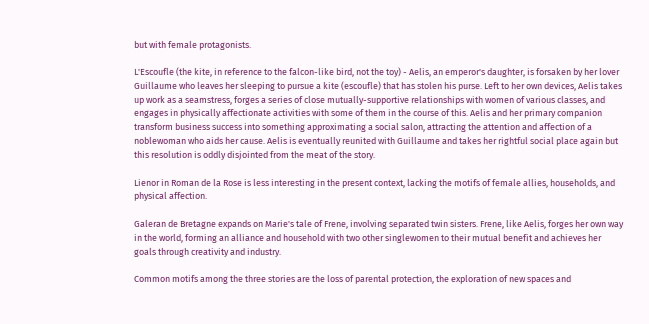but with female protagonists.

L'Escoufle (the kite, in reference to the falcon-like bird, not the toy) - Aelis, an emperor's daughter, is forsaken by her lover Guillaume who leaves her sleeping to pursue a kite (escoufle) that has stolen his purse. Left to her own devices, Aelis takes up work as a seamstress, forges a series of close mutually-supportive relationships with women of various classes, and engages in physically affectionate activities with some of them in the course of this. Aelis and her primary companion transform business success into something approximating a social salon, attracting the attention and affection of a noblewoman who aids her cause. Aelis is eventually reunited with Guillaume and takes her rightful social place again but this resolution is oddly disjointed from the meat of the story.

Lienor in Roman de la Rose is less interesting in the present context, lacking the motifs of female allies, households, and physical affection.

Galeran de Bretagne expands on Marie's tale of Frene, involving separated twin sisters. Frene, like Aelis, forges her own way in the world, forming an alliance and household with two other singlewomen to their mutual benefit and achieves her goals through creativity and industry.

Common motifs among the three stories are the loss of parental protection, the exploration of new spaces and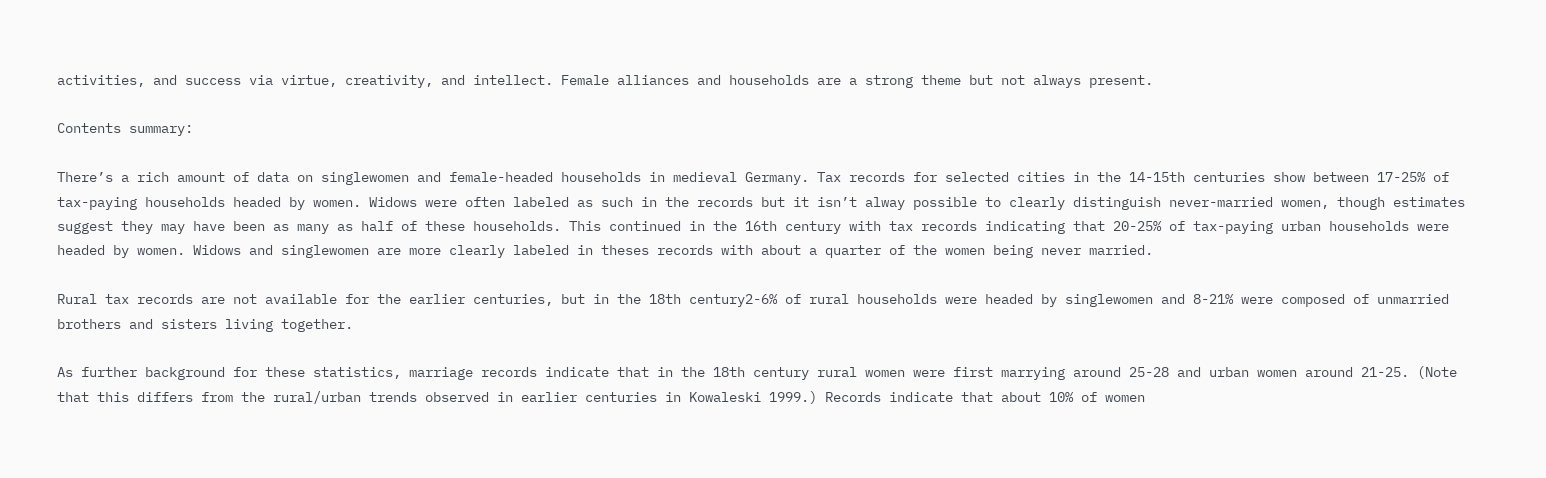activities, and success via virtue, creativity, and intellect. Female alliances and households are a strong theme but not always present.

Contents summary:

There’s a rich amount of data on singlewomen and female-headed households in medieval Germany. Tax records for selected cities in the 14-15th centuries show between 17-25% of tax-paying households headed by women. Widows were often labeled as such in the records but it isn’t alway possible to clearly distinguish never-married women, though estimates suggest they may have been as many as half of these households. This continued in the 16th century with tax records indicating that 20-25% of tax-paying urban households were headed by women. Widows and singlewomen are more clearly labeled in theses records with about a quarter of the women being never married.

Rural tax records are not available for the earlier centuries, but in the 18th century2-6% of rural households were headed by singlewomen and 8-21% were composed of unmarried brothers and sisters living together.

As further background for these statistics, marriage records indicate that in the 18th century rural women were first marrying around 25-28 and urban women around 21-25. (Note that this differs from the rural/urban trends observed in earlier centuries in Kowaleski 1999.) Records indicate that about 10% of women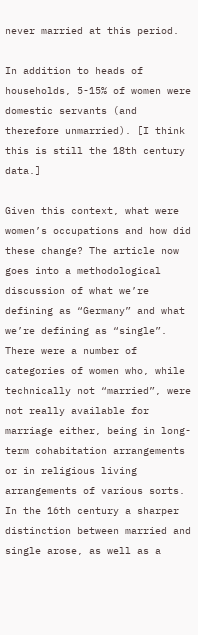never married at this period.

In addition to heads of households, 5-15% of women were domestic servants (and therefore unmarried). [I think this is still the 18th century data.]

Given this context, what were women’s occupations and how did these change? The article now goes into a methodological discussion of what we’re defining as “Germany” and what we’re defining as “single”. There were a number of categories of women who, while technically not “married”, were not really available for marriage either, being in long-term cohabitation arrangements or in religious living arrangements of various sorts. In the 16th century a sharper distinction between married and single arose, as well as a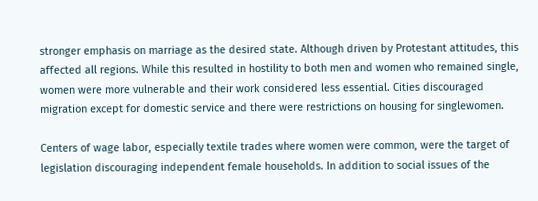stronger emphasis on marriage as the desired state. Although driven by Protestant attitudes, this affected all regions. While this resulted in hostility to both men and women who remained single, women were more vulnerable and their work considered less essential. Cities discouraged migration except for domestic service and there were restrictions on housing for singlewomen.

Centers of wage labor, especially textile trades where women were common, were the target of legislation discouraging independent female households. In addition to social issues of the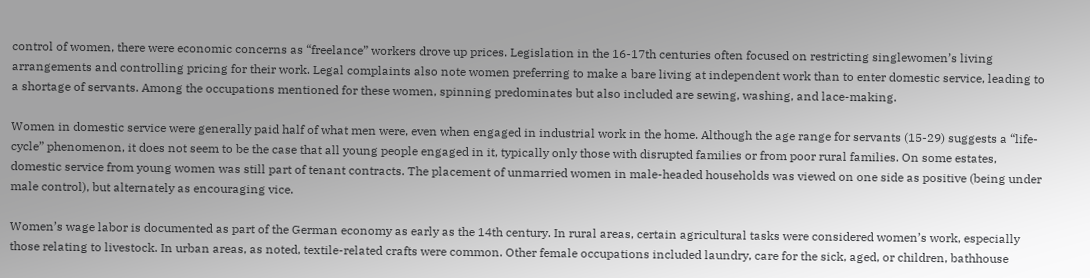control of women, there were economic concerns as “freelance” workers drove up prices. Legislation in the 16-17th centuries often focused on restricting singlewomen’s living arrangements and controlling pricing for their work. Legal complaints also note women preferring to make a bare living at independent work than to enter domestic service, leading to a shortage of servants. Among the occupations mentioned for these women, spinning predominates but also included are sewing, washing, and lace-making.

Women in domestic service were generally paid half of what men were, even when engaged in industrial work in the home. Although the age range for servants (15-29) suggests a “life-cycle” phenomenon, it does not seem to be the case that all young people engaged in it, typically only those with disrupted families or from poor rural families. On some estates, domestic service from young women was still part of tenant contracts. The placement of unmarried women in male-headed households was viewed on one side as positive (being under male control), but alternately as encouraging vice.

Women’s wage labor is documented as part of the German economy as early as the 14th century. In rural areas, certain agricultural tasks were considered women’s work, especially those relating to livestock. In urban areas, as noted, textile-related crafts were common. Other female occupations included laundry, care for the sick, aged, or children, bathhouse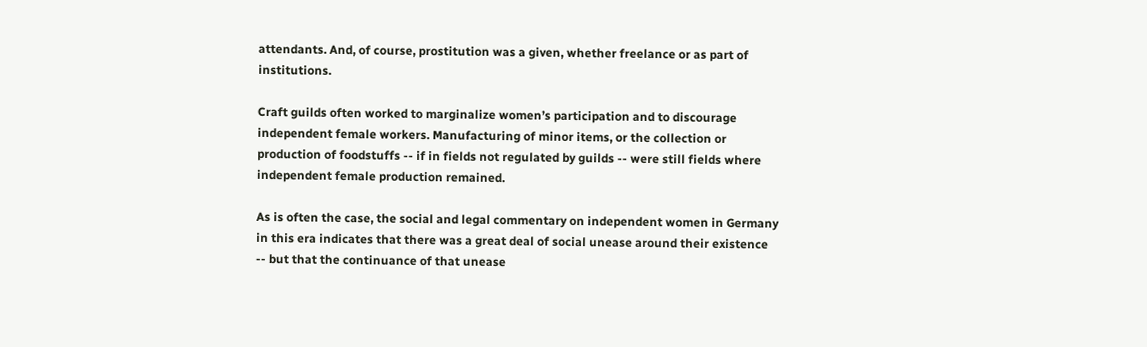attendants. And, of course, prostitution was a given, whether freelance or as part of institutions.

Craft guilds often worked to marginalize women’s participation and to discourage independent female workers. Manufacturing of minor items, or the collection or production of foodstuffs -- if in fields not regulated by guilds -- were still fields where independent female production remained.

As is often the case, the social and legal commentary on independent women in Germany in this era indicates that there was a great deal of social unease around their existence -- but that the continuance of that unease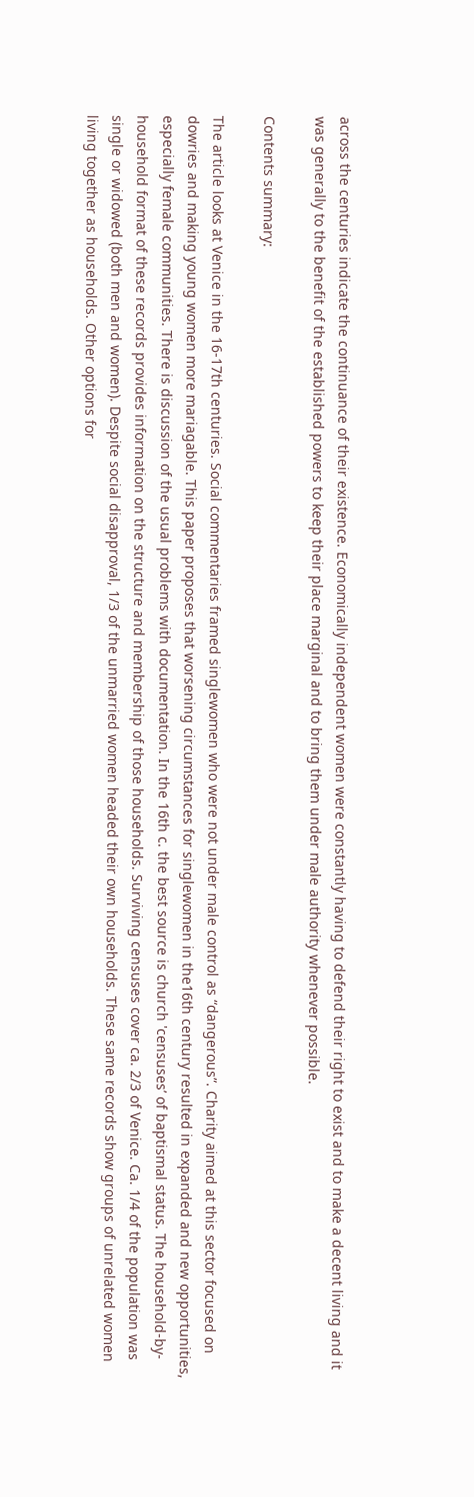across the centuries indicate the continuance of their existence. Economically independent women were constantly having to defend their right to exist and to make a decent living and it was generally to the benefit of the established powers to keep their place marginal and to bring them under male authority whenever possible.

Contents summary:

The article looks at Venice in the 16-17th centuries. Social commentaries framed singlewomen who were not under male control as “dangerous”. Charity aimed at this sector focused on dowries and making young women more mariagable. This paper proposes that worsening circumstances for singlewomen in the16th century resulted in expanded and new opportunities, especially female communities. There is discussion of the usual problems with documentation. In the 16th c. the best source is church 'censuses’ of baptismal status. The household-by-household format of these records provides information on the structure and membership of those households. Surviving censuses cover ca. 2/3 of Venice. Ca. 1/4 of the population was single or widowed (both men and women). Despite social disapproval, 1/3 of the unmarried women headed their own households. These same records show groups of unrelated women living together as households. Other options for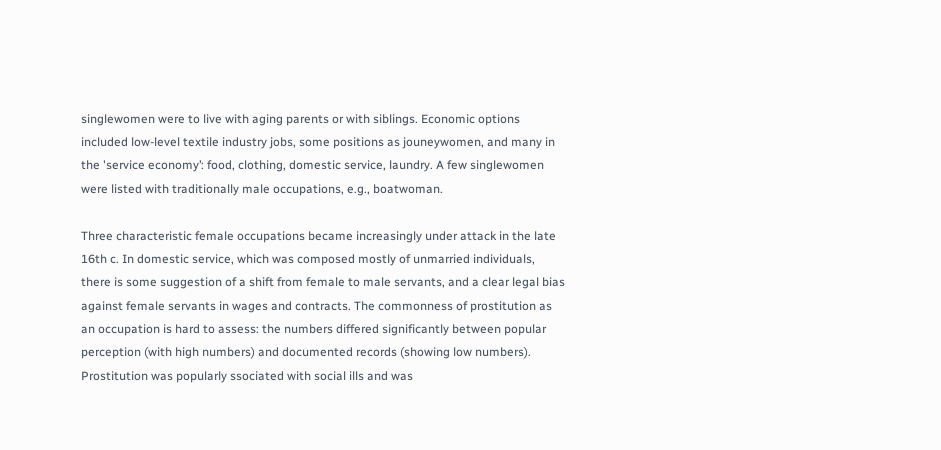singlewomen were to live with aging parents or with siblings. Economic options included low-level textile industry jobs, some positions as jouneywomen, and many in the 'service economy’: food, clothing, domestic service, laundry. A few singlewomen were listed with traditionally male occupations, e.g., boatwoman.

Three characteristic female occupations became increasingly under attack in the late 16th c. In domestic service, which was composed mostly of unmarried individuals, there is some suggestion of a shift from female to male servants, and a clear legal bias against female servants in wages and contracts. The commonness of prostitution as an occupation is hard to assess: the numbers differed significantly between popular perception (with high numbers) and documented records (showing low numbers). Prostitution was popularly ssociated with social ills and was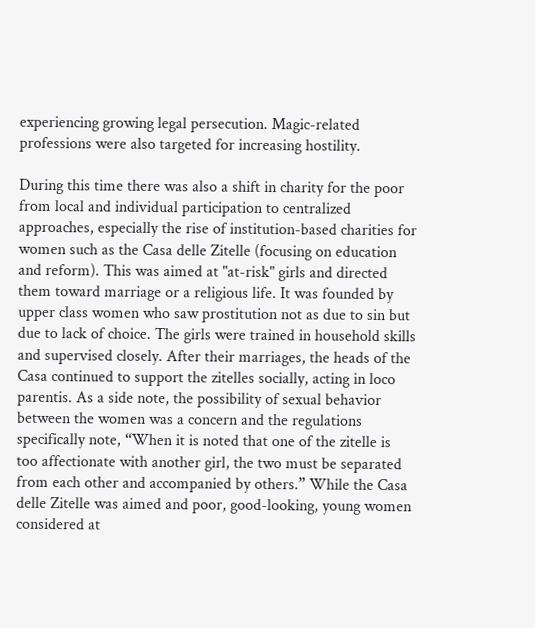experiencing growing legal persecution. Magic-related professions were also targeted for increasing hostility.

During this time there was also a shift in charity for the poor from local and individual participation to centralized approaches, especially the rise of institution-based charities for women such as the Casa delle Zitelle (focusing on education and reform). This was aimed at "at-risk" girls and directed them toward marriage or a religious life. It was founded by upper class women who saw prostitution not as due to sin but due to lack of choice. The girls were trained in household skills and supervised closely. After their marriages, the heads of the Casa continued to support the zitelles socially, acting in loco parentis. As a side note, the possibility of sexual behavior between the women was a concern and the regulations specifically note, “When it is noted that one of the zitelle is too affectionate with another girl, the two must be separated from each other and accompanied by others.” While the Casa delle Zitelle was aimed and poor, good-looking, young women considered at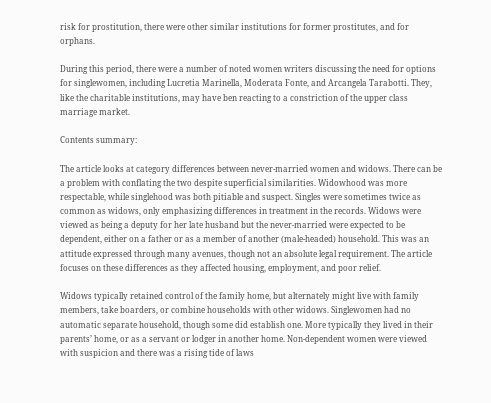risk for prostitution, there were other similar institutions for former prostitutes, and for orphans.

During this period, there were a number of noted women writers discussing the need for options for singlewomen, including Lucretia Marinella, Moderata Fonte, and Arcangela Tarabotti. They, like the charitable institutions, may have ben reacting to a constriction of the upper class marriage market.

Contents summary:

The article looks at category differences between never-married women and widows. There can be a problem with conflating the two despite superficial similarities. Widowhood was more respectable, while singlehood was both pitiable and suspect. Singles were sometimes twice as common as widows, only emphasizing differences in treatment in the records. Widows were viewed as being a deputy for her late husband but the never-married were expected to be dependent, either on a father or as a member of another (male-headed) household. This was an attitude expressed through many avenues, though not an absolute legal requirement. The article focuses on these differences as they affected housing, employment, and poor relief.

Widows typically retained control of the family home, but alternately might live with family members, take boarders, or combine households with other widows. Singlewomen had no automatic separate household, though some did establish one. More typically they lived in their parents’ home, or as a servant or lodger in another home. Non-dependent women were viewed with suspicion and there was a rising tide of laws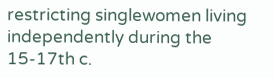restricting singlewomen living independently during the 15-17th c.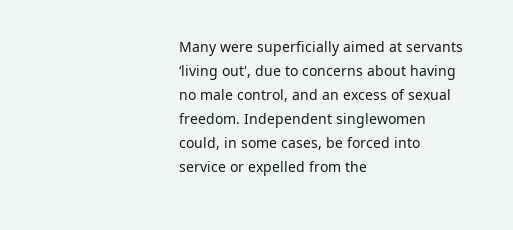Many were superficially aimed at servants ‘living out', due to concerns about having no male control, and an excess of sexual freedom. Independent singlewomen could, in some cases, be forced into service or expelled from the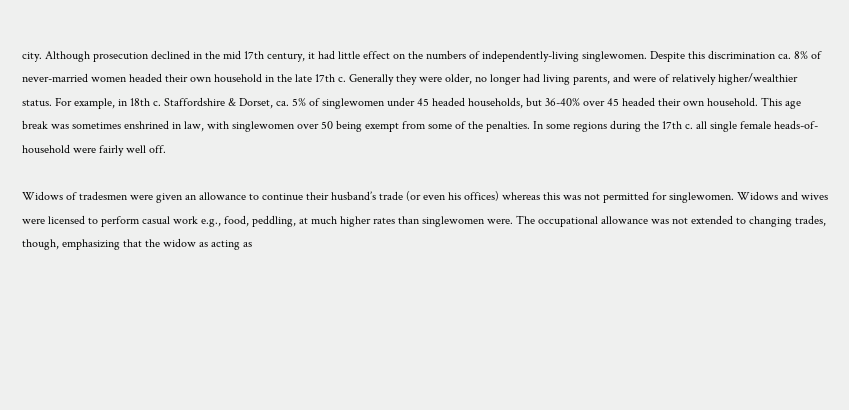city. Although prosecution declined in the mid 17th century, it had little effect on the numbers of independently-living singlewomen. Despite this discrimination ca. 8% of never-married women headed their own household in the late 17th c. Generally they were older, no longer had living parents, and were of relatively higher/wealthier status. For example, in 18th c. Staffordshire & Dorset, ca. 5% of singlewomen under 45 headed households, but 36-40% over 45 headed their own household. This age break was sometimes enshrined in law, with singlewomen over 50 being exempt from some of the penalties. In some regions during the 17th c. all single female heads-of-household were fairly well off.

Widows of tradesmen were given an allowance to continue their husband’s trade (or even his offices) whereas this was not permitted for singlewomen. Widows and wives were licensed to perform casual work e.g., food, peddling, at much higher rates than singlewomen were. The occupational allowance was not extended to changing trades, though, emphasizing that the widow as acting as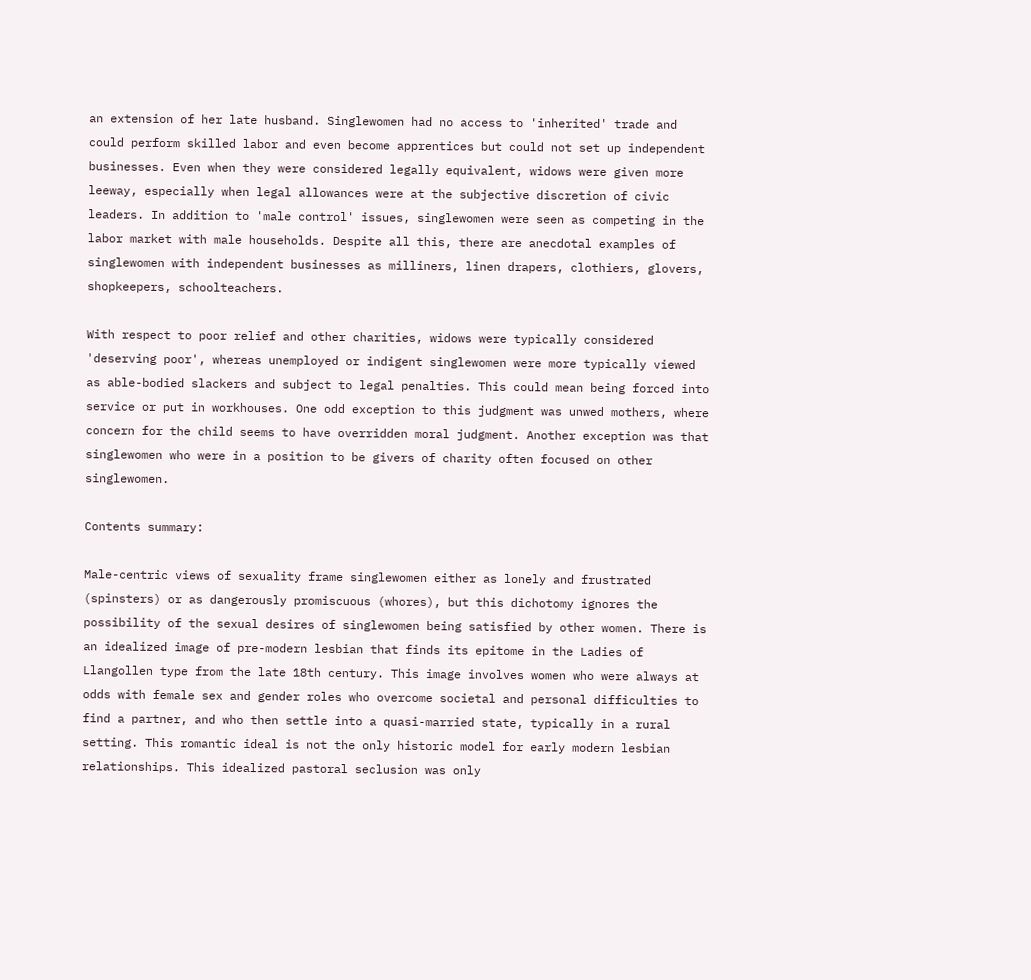an extension of her late husband. Singlewomen had no access to 'inherited' trade and could perform skilled labor and even become apprentices but could not set up independent businesses. Even when they were considered legally equivalent, widows were given more leeway, especially when legal allowances were at the subjective discretion of civic leaders. In addition to 'male control' issues, singlewomen were seen as competing in the labor market with male households. Despite all this, there are anecdotal examples of singlewomen with independent businesses as milliners, linen drapers, clothiers, glovers, shopkeepers, schoolteachers.

With respect to poor relief and other charities, widows were typically considered 'deserving poor', whereas unemployed or indigent singlewomen were more typically viewed as able-bodied slackers and subject to legal penalties. This could mean being forced into service or put in workhouses. One odd exception to this judgment was unwed mothers, where concern for the child seems to have overridden moral judgment. Another exception was that singlewomen who were in a position to be givers of charity often focused on other singlewomen.

Contents summary:

Male-centric views of sexuality frame singlewomen either as lonely and frustrated (spinsters) or as dangerously promiscuous (whores), but this dichotomy ignores the possibility of the sexual desires of singlewomen being satisfied by other women. There is an idealized image of pre-modern lesbian that finds its epitome in the Ladies of Llangollen type from the late 18th century. This image involves women who were always at odds with female sex and gender roles who overcome societal and personal difficulties to find a partner, and who then settle into a quasi-married state, typically in a rural setting. This romantic ideal is not the only historic model for early modern lesbian relationships. This idealized pastoral seclusion was only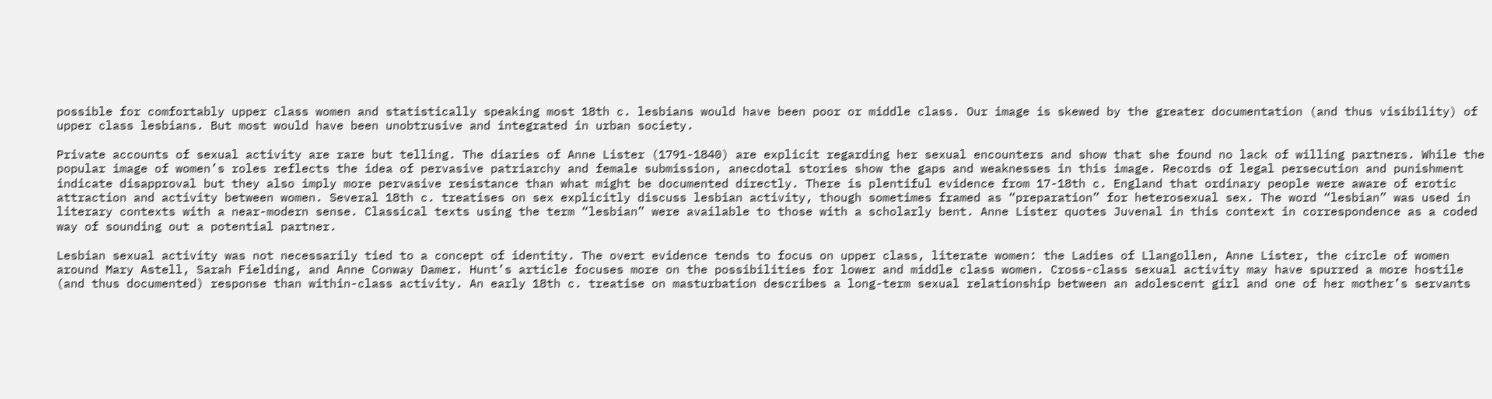possible for comfortably upper class women and statistically speaking most 18th c. lesbians would have been poor or middle class. Our image is skewed by the greater documentation (and thus visibility) of upper class lesbians. But most would have been unobtrusive and integrated in urban society.

Private accounts of sexual activity are rare but telling. The diaries of Anne Lister (1791-1840) are explicit regarding her sexual encounters and show that she found no lack of willing partners. While the popular image of women’s roles reflects the idea of pervasive patriarchy and female submission, anecdotal stories show the gaps and weaknesses in this image. Records of legal persecution and punishment indicate disapproval but they also imply more pervasive resistance than what might be documented directly. There is plentiful evidence from 17-18th c. England that ordinary people were aware of erotic attraction and activity between women. Several 18th c. treatises on sex explicitly discuss lesbian activity, though sometimes framed as “preparation” for heterosexual sex. The word “lesbian” was used in literary contexts with a near-modern sense. Classical texts using the term “lesbian” were available to those with a scholarly bent. Anne Lister quotes Juvenal in this context in correspondence as a coded way of sounding out a potential partner.

Lesbian sexual activity was not necessarily tied to a concept of identity. The overt evidence tends to focus on upper class, literate women: the Ladies of Llangollen, Anne Lister, the circle of women around Mary Astell, Sarah Fielding, and Anne Conway Damer. Hunt’s article focuses more on the possibilities for lower and middle class women. Cross-class sexual activity may have spurred a more hostile (and thus documented) response than within-class activity. An early 18th c. treatise on masturbation describes a long-term sexual relationship between an adolescent girl and one of her mother’s servants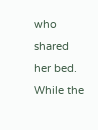who shared her bed. While the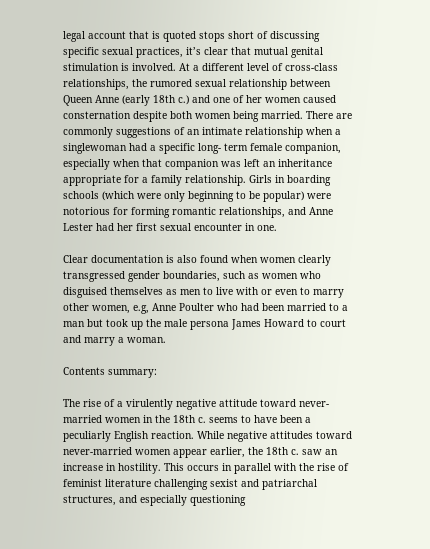legal account that is quoted stops short of discussing specific sexual practices, it’s clear that mutual genital stimulation is involved. At a different level of cross-class relationships, the rumored sexual relationship between Queen Anne (early 18th c.) and one of her women caused consternation despite both women being married. There are commonly suggestions of an intimate relationship when a singlewoman had a specific long- term female companion, especially when that companion was left an inheritance appropriate for a family relationship. Girls in boarding schools (which were only beginning to be popular) were notorious for forming romantic relationships, and Anne Lester had her first sexual encounter in one.

Clear documentation is also found when women clearly transgressed gender boundaries, such as women who disguised themselves as men to live with or even to marry other women, e.g, Anne Poulter who had been married to a man but took up the male persona James Howard to court and marry a woman.

Contents summary:

The rise of a virulently negative attitude toward never-married women in the 18th c. seems to have been a peculiarly English reaction. While negative attitudes toward never-married women appear earlier, the 18th c. saw an increase in hostility. This occurs in parallel with the rise of feminist literature challenging sexist and patriarchal structures, and especially questioning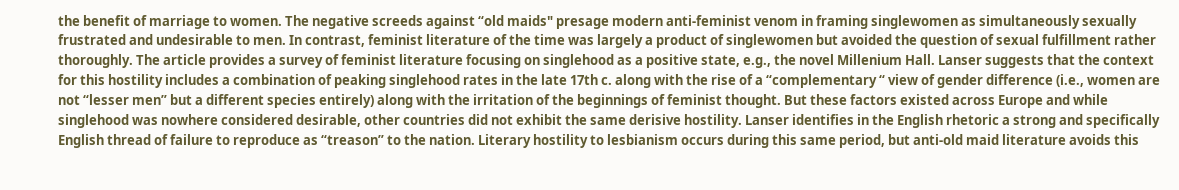the benefit of marriage to women. The negative screeds against “old maids" presage modern anti-feminist venom in framing singlewomen as simultaneously sexually frustrated and undesirable to men. In contrast, feminist literature of the time was largely a product of singlewomen but avoided the question of sexual fulfillment rather thoroughly. The article provides a survey of feminist literature focusing on singlehood as a positive state, e.g., the novel Millenium Hall. Lanser suggests that the context for this hostility includes a combination of peaking singlehood rates in the late 17th c. along with the rise of a “complementary “ view of gender difference (i.e., women are not “lesser men” but a different species entirely) along with the irritation of the beginnings of feminist thought. But these factors existed across Europe and while singlehood was nowhere considered desirable, other countries did not exhibit the same derisive hostility. Lanser identifies in the English rhetoric a strong and specifically English thread of failure to reproduce as “treason” to the nation. Literary hostility to lesbianism occurs during this same period, but anti-old maid literature avoids this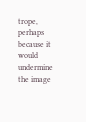trope, perhaps because it would undermine the image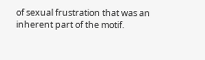of sexual frustration that was an inherent part of the motif.